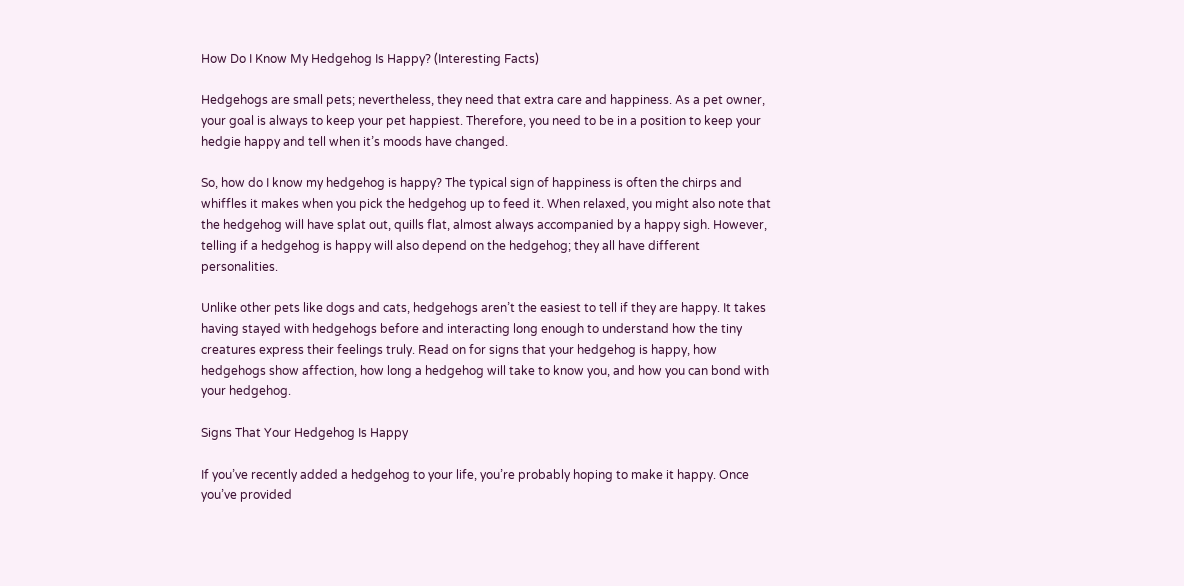How Do I Know My Hedgehog Is Happy? (Interesting Facts)

Hedgehogs are small pets; nevertheless, they need that extra care and happiness. As a pet owner, your goal is always to keep your pet happiest. Therefore, you need to be in a position to keep your hedgie happy and tell when it’s moods have changed.

So, how do I know my hedgehog is happy? The typical sign of happiness is often the chirps and whiffles it makes when you pick the hedgehog up to feed it. When relaxed, you might also note that the hedgehog will have splat out, quills flat, almost always accompanied by a happy sigh. However, telling if a hedgehog is happy will also depend on the hedgehog; they all have different personalities.

Unlike other pets like dogs and cats, hedgehogs aren’t the easiest to tell if they are happy. It takes having stayed with hedgehogs before and interacting long enough to understand how the tiny creatures express their feelings truly. Read on for signs that your hedgehog is happy, how hedgehogs show affection, how long a hedgehog will take to know you, and how you can bond with your hedgehog.

Signs That Your Hedgehog Is Happy

If you’ve recently added a hedgehog to your life, you’re probably hoping to make it happy. Once you’ve provided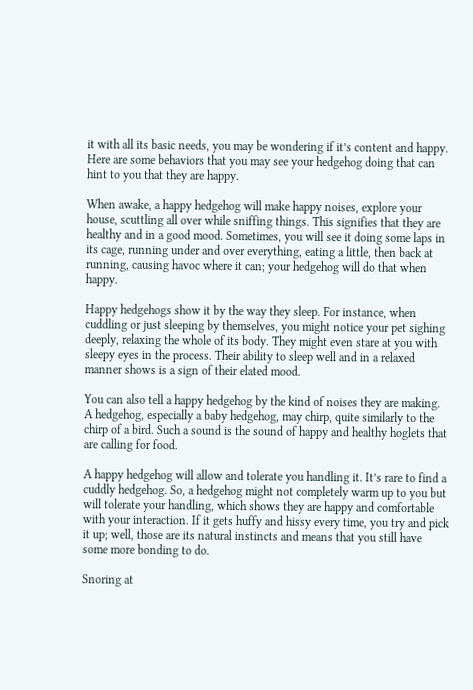it with all its basic needs, you may be wondering if it’s content and happy. Here are some behaviors that you may see your hedgehog doing that can hint to you that they are happy.

When awake, a happy hedgehog will make happy noises, explore your house, scuttling all over while sniffing things. This signifies that they are healthy and in a good mood. Sometimes, you will see it doing some laps in its cage, running under and over everything, eating a little, then back at running, causing havoc where it can; your hedgehog will do that when happy.

Happy hedgehogs show it by the way they sleep. For instance, when cuddling or just sleeping by themselves, you might notice your pet sighing deeply, relaxing the whole of its body. They might even stare at you with sleepy eyes in the process. Their ability to sleep well and in a relaxed manner shows is a sign of their elated mood.

You can also tell a happy hedgehog by the kind of noises they are making. A hedgehog, especially a baby hedgehog, may chirp, quite similarly to the chirp of a bird. Such a sound is the sound of happy and healthy hoglets that are calling for food.

A happy hedgehog will allow and tolerate you handling it. It’s rare to find a cuddly hedgehog. So, a hedgehog might not completely warm up to you but will tolerate your handling, which shows they are happy and comfortable with your interaction. If it gets huffy and hissy every time, you try and pick it up; well, those are its natural instincts and means that you still have some more bonding to do.

Snoring at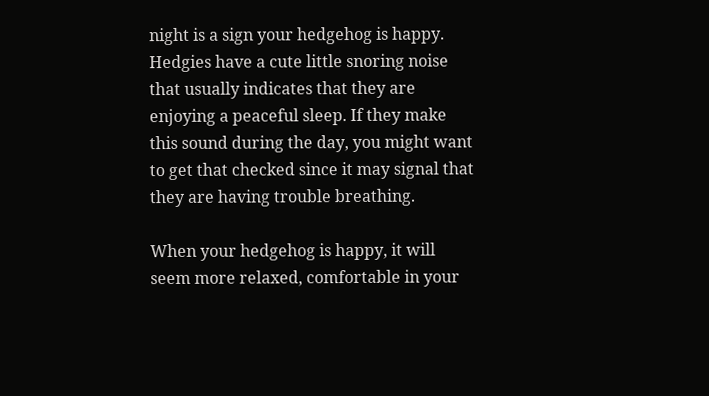night is a sign your hedgehog is happy. Hedgies have a cute little snoring noise that usually indicates that they are enjoying a peaceful sleep. If they make this sound during the day, you might want to get that checked since it may signal that they are having trouble breathing.

When your hedgehog is happy, it will seem more relaxed, comfortable in your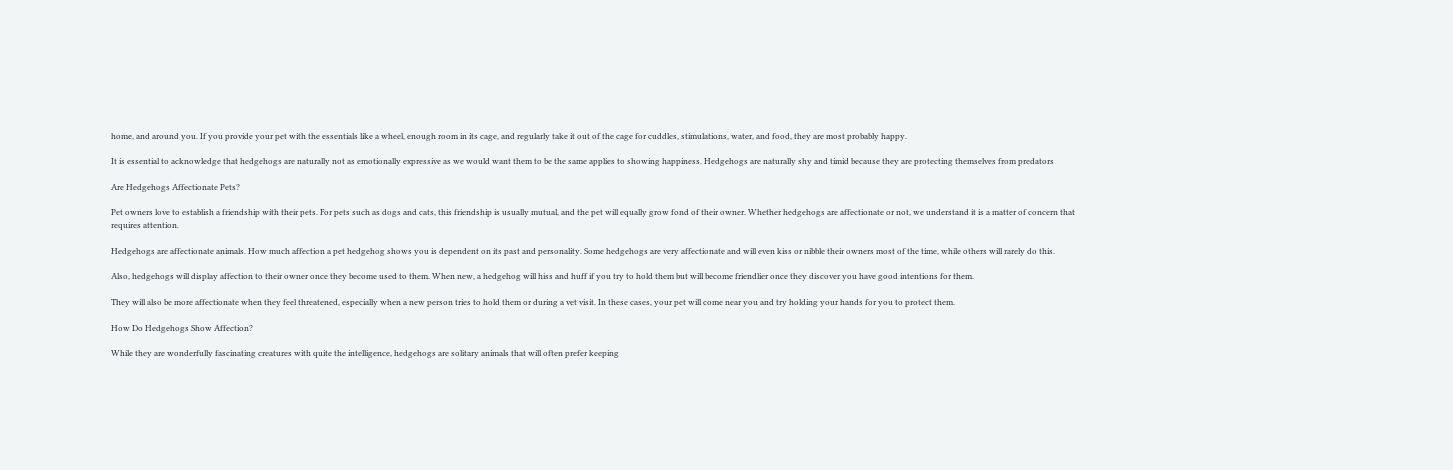home, and around you. If you provide your pet with the essentials like a wheel, enough room in its cage, and regularly take it out of the cage for cuddles, stimulations, water, and food, they are most probably happy.

It is essential to acknowledge that hedgehogs are naturally not as emotionally expressive as we would want them to be the same applies to showing happiness. Hedgehogs are naturally shy and timid because they are protecting themselves from predators

Are Hedgehogs Affectionate Pets?

Pet owners love to establish a friendship with their pets. For pets such as dogs and cats, this friendship is usually mutual, and the pet will equally grow fond of their owner. Whether hedgehogs are affectionate or not, we understand it is a matter of concern that requires attention.

Hedgehogs are affectionate animals. How much affection a pet hedgehog shows you is dependent on its past and personality. Some hedgehogs are very affectionate and will even kiss or nibble their owners most of the time, while others will rarely do this.

Also, hedgehogs will display affection to their owner once they become used to them. When new, a hedgehog will hiss and huff if you try to hold them but will become friendlier once they discover you have good intentions for them.

They will also be more affectionate when they feel threatened, especially when a new person tries to hold them or during a vet visit. In these cases, your pet will come near you and try holding your hands for you to protect them.

How Do Hedgehogs Show Affection?

While they are wonderfully fascinating creatures with quite the intelligence, hedgehogs are solitary animals that will often prefer keeping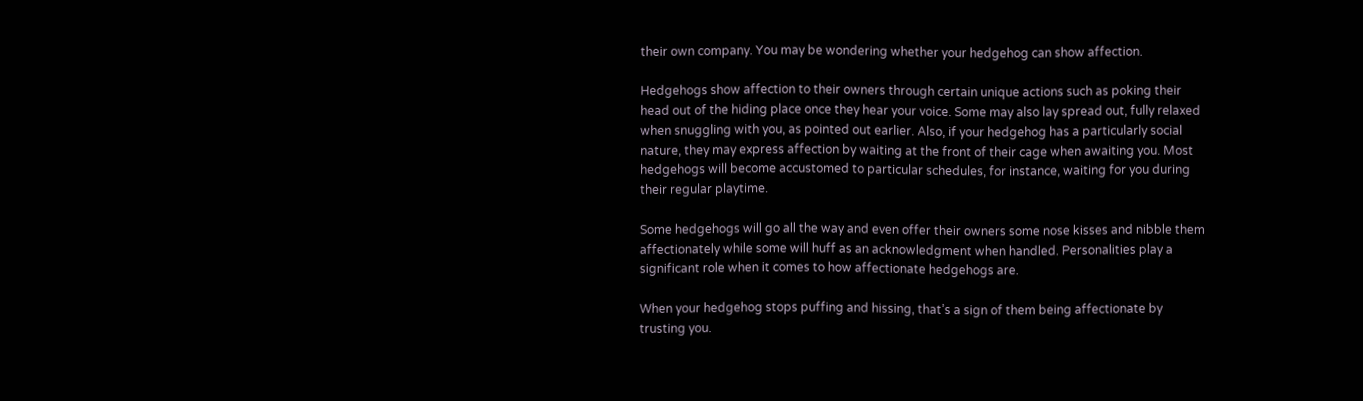their own company. You may be wondering whether your hedgehog can show affection.

Hedgehogs show affection to their owners through certain unique actions such as poking their head out of the hiding place once they hear your voice. Some may also lay spread out, fully relaxed when snuggling with you, as pointed out earlier. Also, if your hedgehog has a particularly social nature, they may express affection by waiting at the front of their cage when awaiting you. Most hedgehogs will become accustomed to particular schedules, for instance, waiting for you during their regular playtime.

Some hedgehogs will go all the way and even offer their owners some nose kisses and nibble them affectionately while some will huff as an acknowledgment when handled. Personalities play a significant role when it comes to how affectionate hedgehogs are.

When your hedgehog stops puffing and hissing, that’s a sign of them being affectionate by trusting you.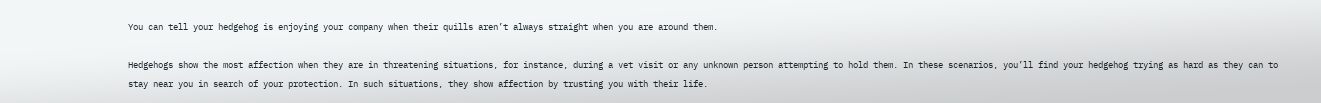You can tell your hedgehog is enjoying your company when their quills aren’t always straight when you are around them.

Hedgehogs show the most affection when they are in threatening situations, for instance, during a vet visit or any unknown person attempting to hold them. In these scenarios, you’ll find your hedgehog trying as hard as they can to stay near you in search of your protection. In such situations, they show affection by trusting you with their life.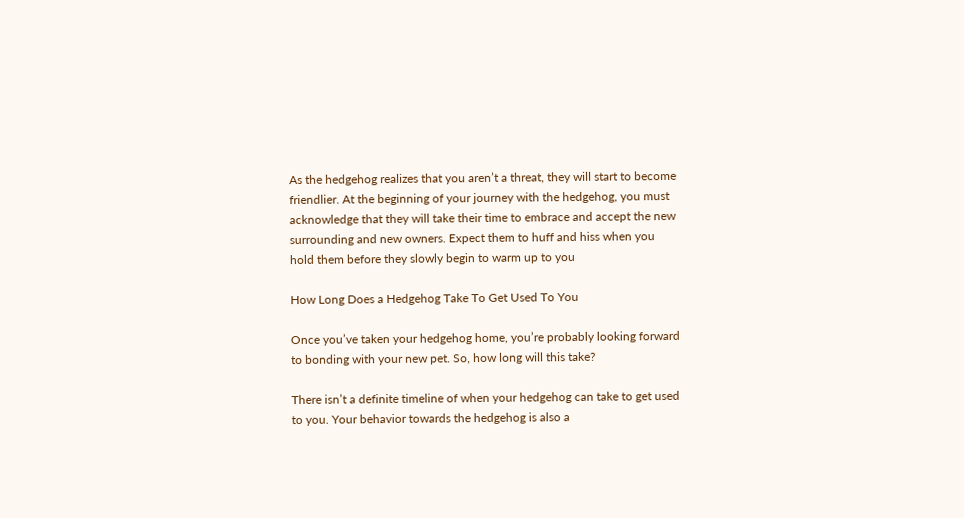As the hedgehog realizes that you aren’t a threat, they will start to become friendlier. At the beginning of your journey with the hedgehog, you must acknowledge that they will take their time to embrace and accept the new surrounding and new owners. Expect them to huff and hiss when you hold them before they slowly begin to warm up to you

How Long Does a Hedgehog Take To Get Used To You

Once you’ve taken your hedgehog home, you’re probably looking forward to bonding with your new pet. So, how long will this take?

There isn’t a definite timeline of when your hedgehog can take to get used to you. Your behavior towards the hedgehog is also a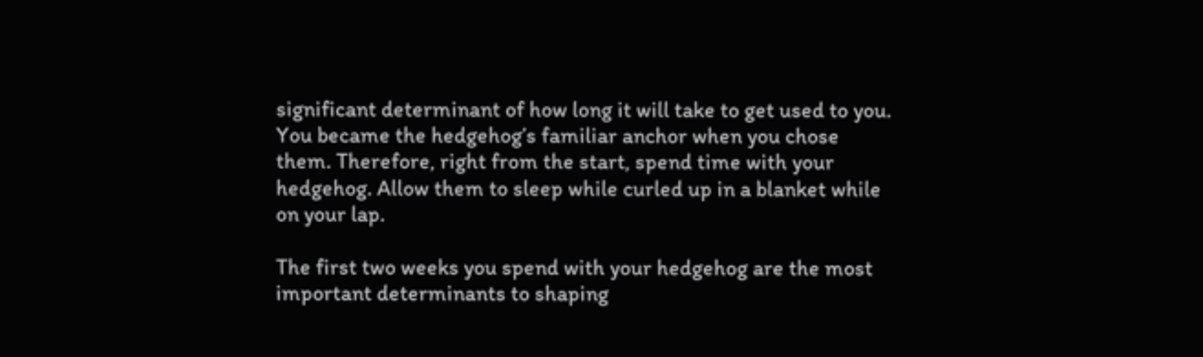significant determinant of how long it will take to get used to you. You became the hedgehog’s familiar anchor when you chose them. Therefore, right from the start, spend time with your hedgehog. Allow them to sleep while curled up in a blanket while on your lap.

The first two weeks you spend with your hedgehog are the most important determinants to shaping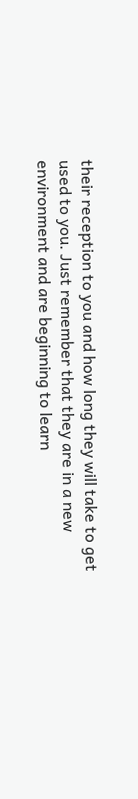their reception to you and how long they will take to get used to you. Just remember that they are in a new environment and are beginning to learn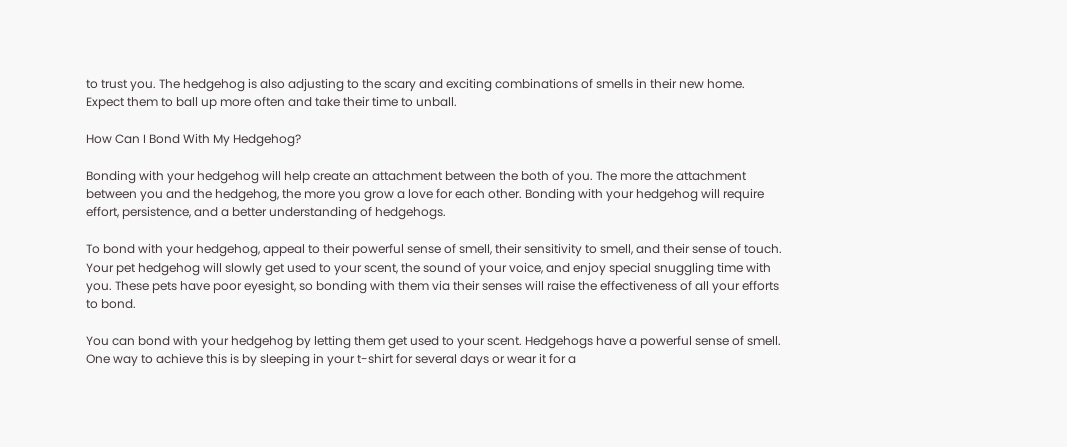to trust you. The hedgehog is also adjusting to the scary and exciting combinations of smells in their new home. Expect them to ball up more often and take their time to unball.

How Can I Bond With My Hedgehog?

Bonding with your hedgehog will help create an attachment between the both of you. The more the attachment between you and the hedgehog, the more you grow a love for each other. Bonding with your hedgehog will require effort, persistence, and a better understanding of hedgehogs.

To bond with your hedgehog, appeal to their powerful sense of smell, their sensitivity to smell, and their sense of touch. Your pet hedgehog will slowly get used to your scent, the sound of your voice, and enjoy special snuggling time with you. These pets have poor eyesight, so bonding with them via their senses will raise the effectiveness of all your efforts to bond.

You can bond with your hedgehog by letting them get used to your scent. Hedgehogs have a powerful sense of smell. One way to achieve this is by sleeping in your t-shirt for several days or wear it for a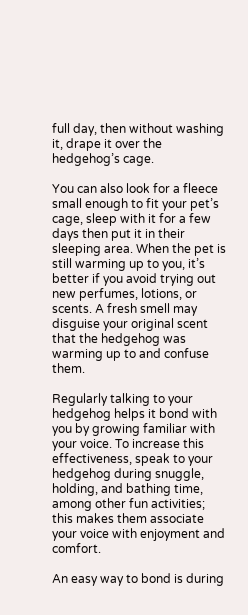full day, then without washing it, drape it over the hedgehog’s cage.

You can also look for a fleece small enough to fit your pet’s cage, sleep with it for a few days then put it in their sleeping area. When the pet is still warming up to you, it’s better if you avoid trying out new perfumes, lotions, or scents. A fresh smell may disguise your original scent that the hedgehog was warming up to and confuse them.

Regularly talking to your hedgehog helps it bond with you by growing familiar with your voice. To increase this effectiveness, speak to your hedgehog during snuggle, holding, and bathing time, among other fun activities; this makes them associate your voice with enjoyment and comfort.

An easy way to bond is during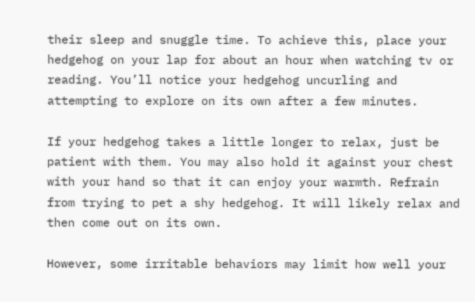their sleep and snuggle time. To achieve this, place your hedgehog on your lap for about an hour when watching tv or reading. You’ll notice your hedgehog uncurling and attempting to explore on its own after a few minutes.

If your hedgehog takes a little longer to relax, just be patient with them. You may also hold it against your chest with your hand so that it can enjoy your warmth. Refrain from trying to pet a shy hedgehog. It will likely relax and then come out on its own.

However, some irritable behaviors may limit how well your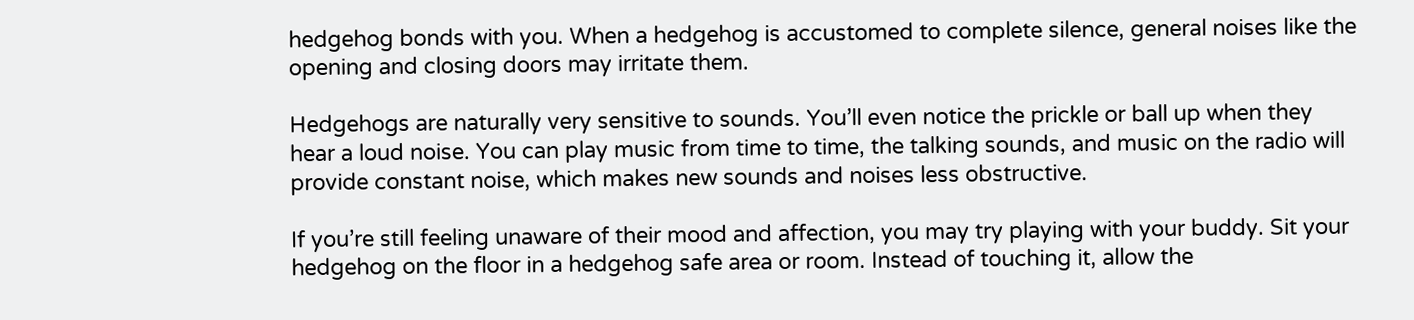hedgehog bonds with you. When a hedgehog is accustomed to complete silence, general noises like the opening and closing doors may irritate them.

Hedgehogs are naturally very sensitive to sounds. You’ll even notice the prickle or ball up when they hear a loud noise. You can play music from time to time, the talking sounds, and music on the radio will provide constant noise, which makes new sounds and noises less obstructive.

If you’re still feeling unaware of their mood and affection, you may try playing with your buddy. Sit your hedgehog on the floor in a hedgehog safe area or room. Instead of touching it, allow the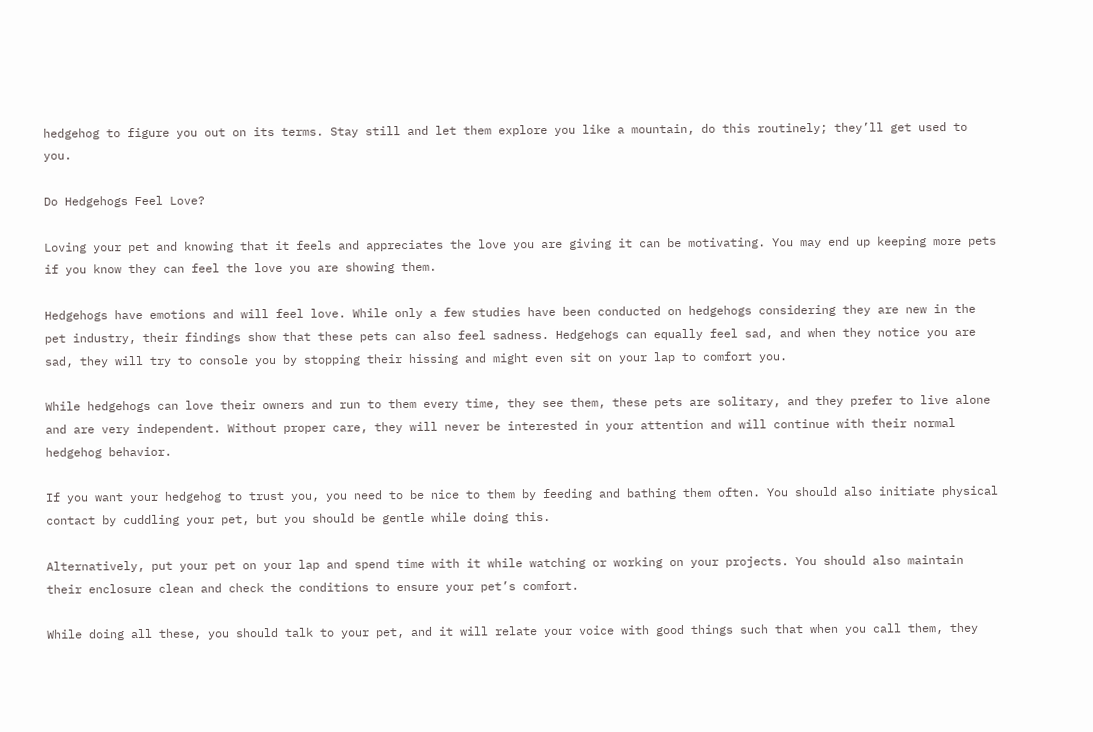hedgehog to figure you out on its terms. Stay still and let them explore you like a mountain, do this routinely; they’ll get used to you.

Do Hedgehogs Feel Love?

Loving your pet and knowing that it feels and appreciates the love you are giving it can be motivating. You may end up keeping more pets if you know they can feel the love you are showing them.

Hedgehogs have emotions and will feel love. While only a few studies have been conducted on hedgehogs considering they are new in the pet industry, their findings show that these pets can also feel sadness. Hedgehogs can equally feel sad, and when they notice you are sad, they will try to console you by stopping their hissing and might even sit on your lap to comfort you.

While hedgehogs can love their owners and run to them every time, they see them, these pets are solitary, and they prefer to live alone and are very independent. Without proper care, they will never be interested in your attention and will continue with their normal hedgehog behavior.

If you want your hedgehog to trust you, you need to be nice to them by feeding and bathing them often. You should also initiate physical contact by cuddling your pet, but you should be gentle while doing this.

Alternatively, put your pet on your lap and spend time with it while watching or working on your projects. You should also maintain their enclosure clean and check the conditions to ensure your pet’s comfort.

While doing all these, you should talk to your pet, and it will relate your voice with good things such that when you call them, they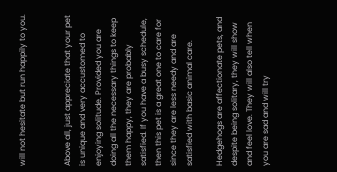will not hesitate but run happily to you.


Above all, just appreciate that your pet is unique and very accustomed to enjoying solitude. Provided you are doing all the necessary things to keep them happy, they are probably satisfied. If you have a busy schedule, then this pet is a great one to care for since they are less needy and are satisfied with basic animal care.

Hedgehogs are affectionate pets, and despite being solitary, they will show and feel love. They will also tell when you are sad and will try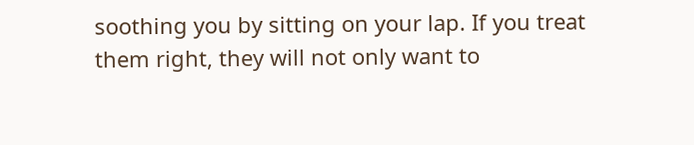soothing you by sitting on your lap. If you treat them right, they will not only want to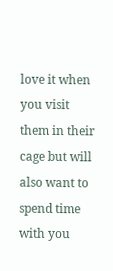love it when you visit them in their cage but will also want to spend time with you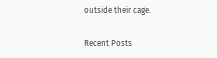outside their cage.

Recent Posts